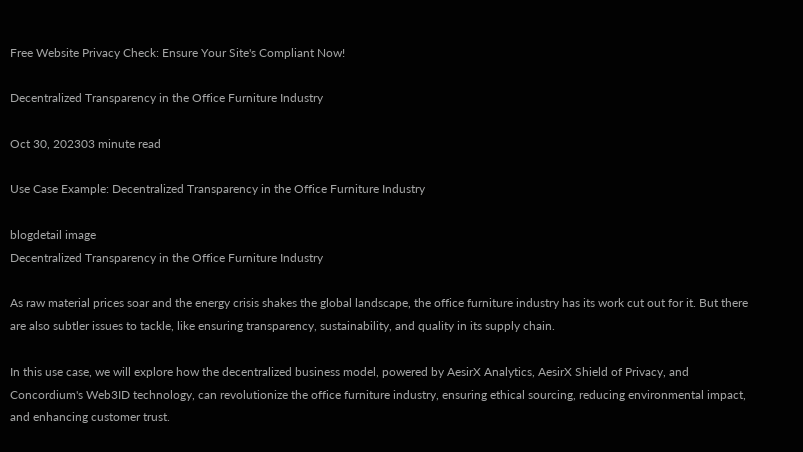Free Website Privacy Check: Ensure Your Site's Compliant Now!

Decentralized Transparency in the Office Furniture Industry

Oct 30, 202303 minute read

Use Case Example: Decentralized Transparency in the Office Furniture Industry

blogdetail image
Decentralized Transparency in the Office Furniture Industry

As raw material prices soar and the energy crisis shakes the global landscape, the office furniture industry has its work cut out for it. But there are also subtler issues to tackle, like ensuring transparency, sustainability, and quality in its supply chain.

In this use case, we will explore how the decentralized business model, powered by AesirX Analytics, AesirX Shield of Privacy, and Concordium's Web3ID technology, can revolutionize the office furniture industry, ensuring ethical sourcing, reducing environmental impact, and enhancing customer trust.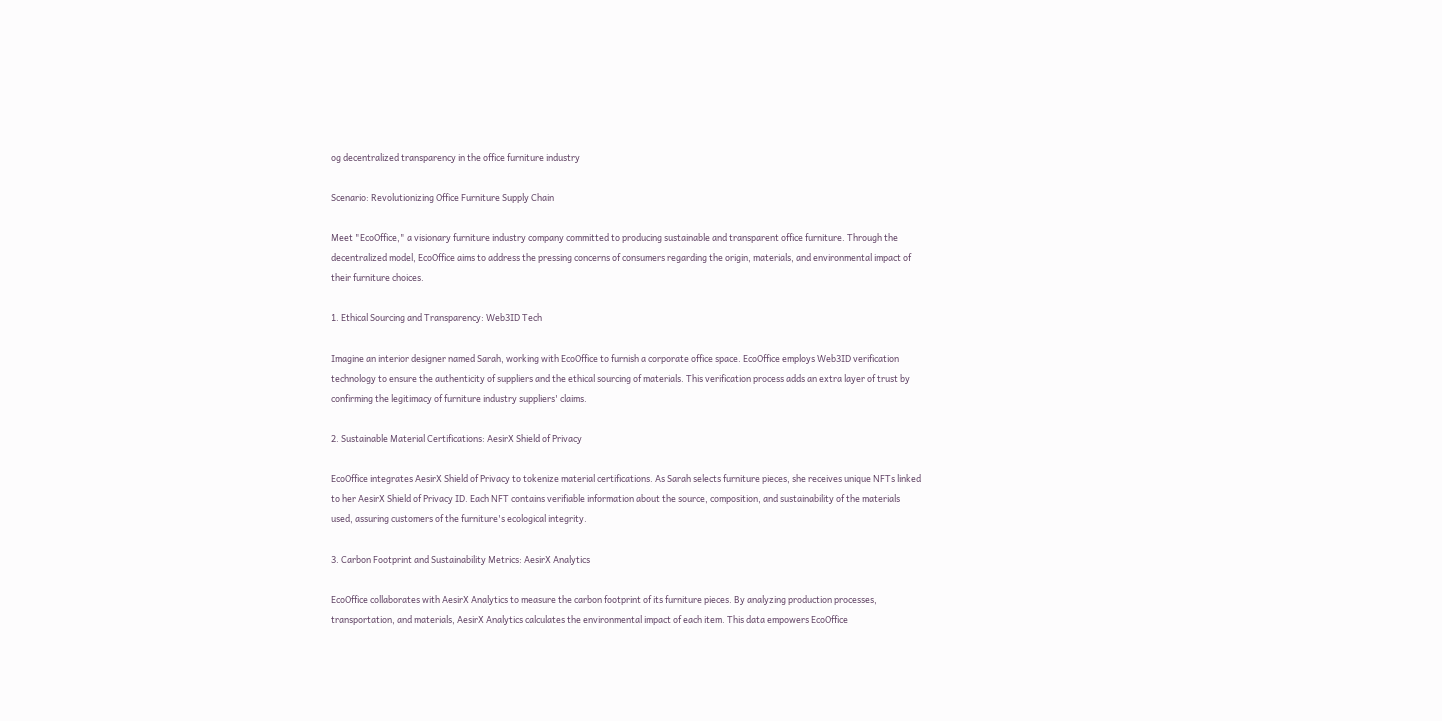og decentralized transparency in the office furniture industry

Scenario: Revolutionizing Office Furniture Supply Chain

Meet "EcoOffice," a visionary furniture industry company committed to producing sustainable and transparent office furniture. Through the decentralized model, EcoOffice aims to address the pressing concerns of consumers regarding the origin, materials, and environmental impact of their furniture choices.

1. Ethical Sourcing and Transparency: Web3ID Tech

Imagine an interior designer named Sarah, working with EcoOffice to furnish a corporate office space. EcoOffice employs Web3ID verification technology to ensure the authenticity of suppliers and the ethical sourcing of materials. This verification process adds an extra layer of trust by confirming the legitimacy of furniture industry suppliers' claims.

2. Sustainable Material Certifications: AesirX Shield of Privacy

EcoOffice integrates AesirX Shield of Privacy to tokenize material certifications. As Sarah selects furniture pieces, she receives unique NFTs linked to her AesirX Shield of Privacy ID. Each NFT contains verifiable information about the source, composition, and sustainability of the materials used, assuring customers of the furniture's ecological integrity.

3. Carbon Footprint and Sustainability Metrics: AesirX Analytics

EcoOffice collaborates with AesirX Analytics to measure the carbon footprint of its furniture pieces. By analyzing production processes, transportation, and materials, AesirX Analytics calculates the environmental impact of each item. This data empowers EcoOffice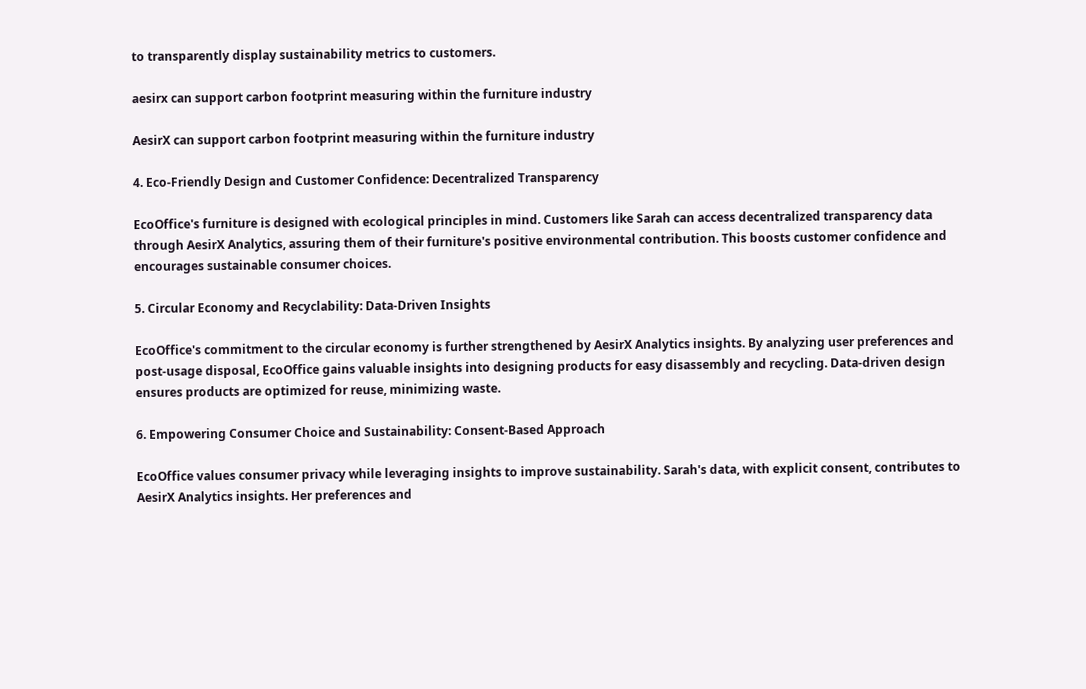to transparently display sustainability metrics to customers.

aesirx can support carbon footprint measuring within the furniture industry

AesirX can support carbon footprint measuring within the furniture industry

4. Eco-Friendly Design and Customer Confidence: Decentralized Transparency

EcoOffice's furniture is designed with ecological principles in mind. Customers like Sarah can access decentralized transparency data through AesirX Analytics, assuring them of their furniture's positive environmental contribution. This boosts customer confidence and encourages sustainable consumer choices.

5. Circular Economy and Recyclability: Data-Driven Insights

EcoOffice's commitment to the circular economy is further strengthened by AesirX Analytics insights. By analyzing user preferences and post-usage disposal, EcoOffice gains valuable insights into designing products for easy disassembly and recycling. Data-driven design ensures products are optimized for reuse, minimizing waste.

6. Empowering Consumer Choice and Sustainability: Consent-Based Approach

EcoOffice values consumer privacy while leveraging insights to improve sustainability. Sarah's data, with explicit consent, contributes to AesirX Analytics insights. Her preferences and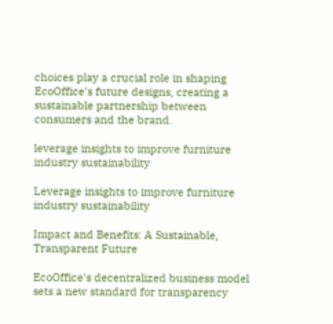choices play a crucial role in shaping EcoOffice's future designs, creating a sustainable partnership between consumers and the brand.

leverage insights to improve furniture industry sustainability

Leverage insights to improve furniture industry sustainability

Impact and Benefits: A Sustainable, Transparent Future

EcoOffice's decentralized business model sets a new standard for transparency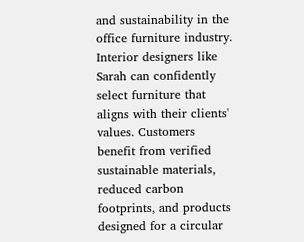and sustainability in the office furniture industry. Interior designers like Sarah can confidently select furniture that aligns with their clients' values. Customers benefit from verified sustainable materials, reduced carbon footprints, and products designed for a circular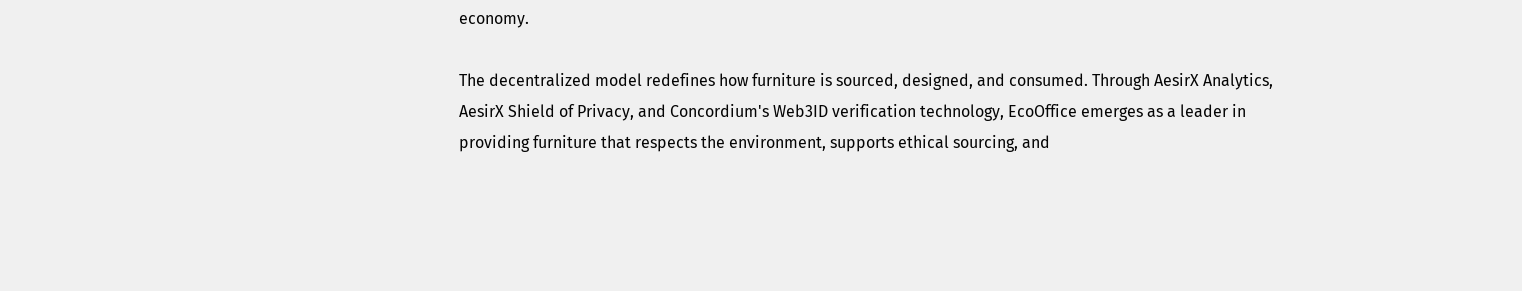economy.

The decentralized model redefines how furniture is sourced, designed, and consumed. Through AesirX Analytics, AesirX Shield of Privacy, and Concordium's Web3ID verification technology, EcoOffice emerges as a leader in providing furniture that respects the environment, supports ethical sourcing, and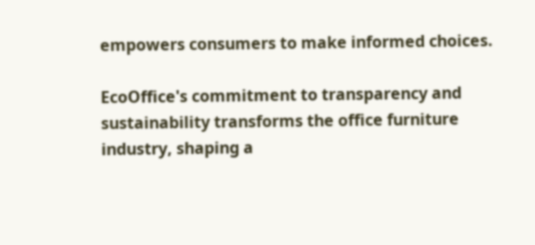empowers consumers to make informed choices.

EcoOffice's commitment to transparency and sustainability transforms the office furniture industry, shaping a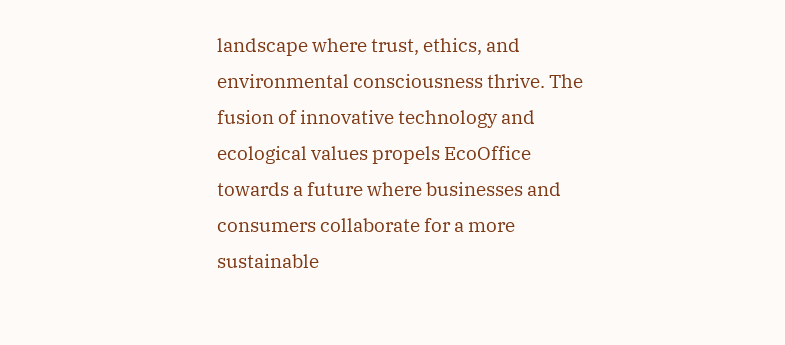landscape where trust, ethics, and environmental consciousness thrive. The fusion of innovative technology and ecological values propels EcoOffice towards a future where businesses and consumers collaborate for a more sustainable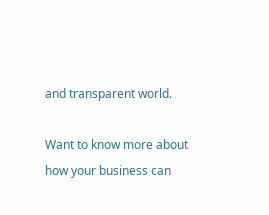and transparent world.

Want to know more about how your business can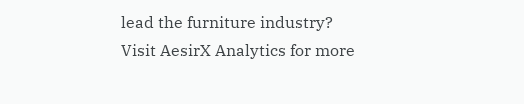lead the furniture industry?
Visit AesirX Analytics for more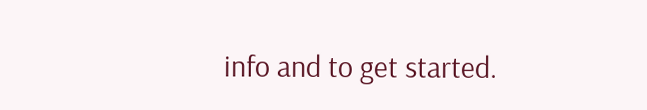info and to get started.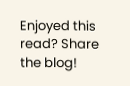Enjoyed this read? Share the blog!